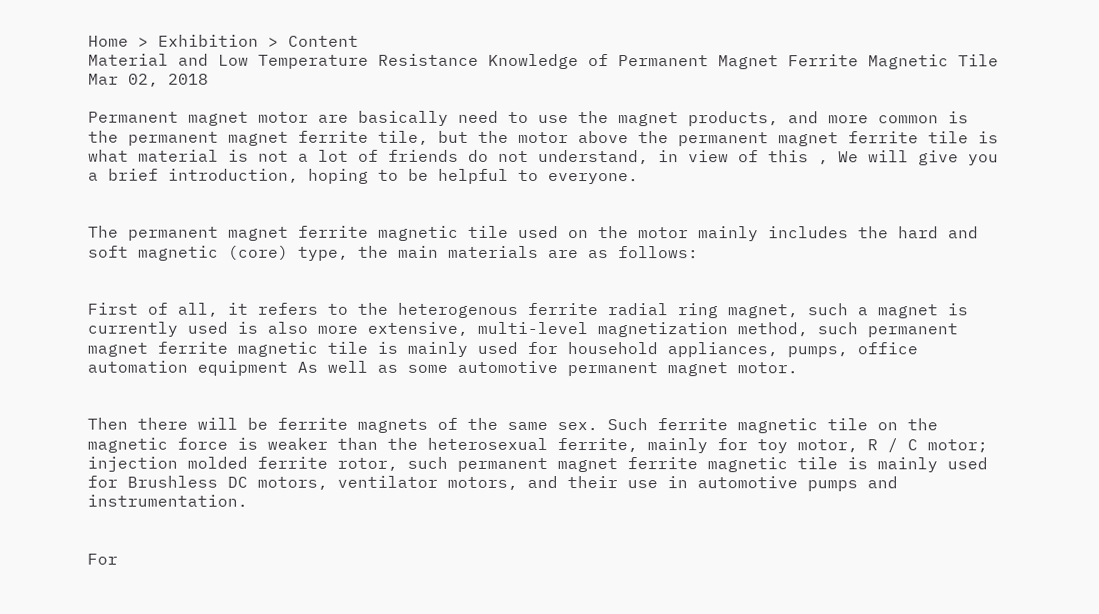Home > Exhibition > Content
Material and Low Temperature Resistance Knowledge of Permanent Magnet Ferrite Magnetic Tile
Mar 02, 2018

Permanent magnet motor are basically need to use the magnet products, and more common is the permanent magnet ferrite tile, but the motor above the permanent magnet ferrite tile is what material is not a lot of friends do not understand, in view of this , We will give you a brief introduction, hoping to be helpful to everyone.


The permanent magnet ferrite magnetic tile used on the motor mainly includes the hard and soft magnetic (core) type, the main materials are as follows:


First of all, it refers to the heterogenous ferrite radial ring magnet, such a magnet is currently used is also more extensive, multi-level magnetization method, such permanent magnet ferrite magnetic tile is mainly used for household appliances, pumps, office automation equipment As well as some automotive permanent magnet motor.


Then there will be ferrite magnets of the same sex. Such ferrite magnetic tile on the magnetic force is weaker than the heterosexual ferrite, mainly for toy motor, R / C motor; injection molded ferrite rotor, such permanent magnet ferrite magnetic tile is mainly used for Brushless DC motors, ventilator motors, and their use in automotive pumps and instrumentation.


For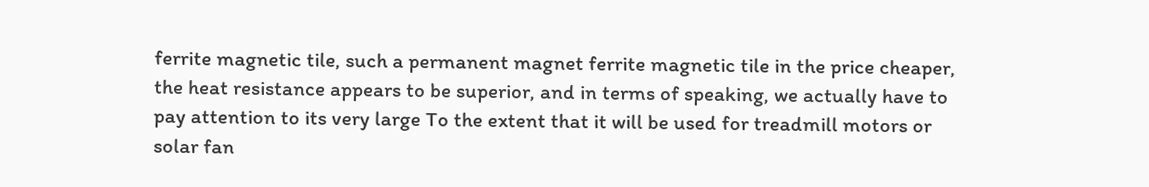ferrite magnetic tile, such a permanent magnet ferrite magnetic tile in the price cheaper, the heat resistance appears to be superior, and in terms of speaking, we actually have to pay attention to its very large To the extent that it will be used for treadmill motors or solar fan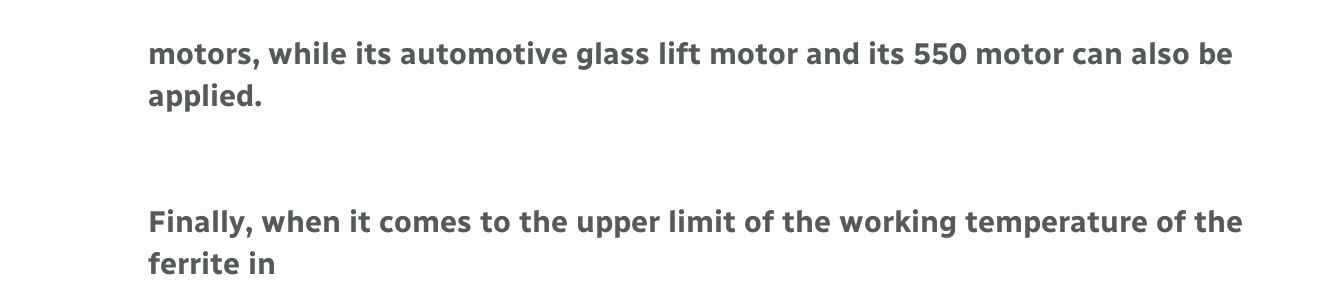motors, while its automotive glass lift motor and its 550 motor can also be applied.


Finally, when it comes to the upper limit of the working temperature of the ferrite in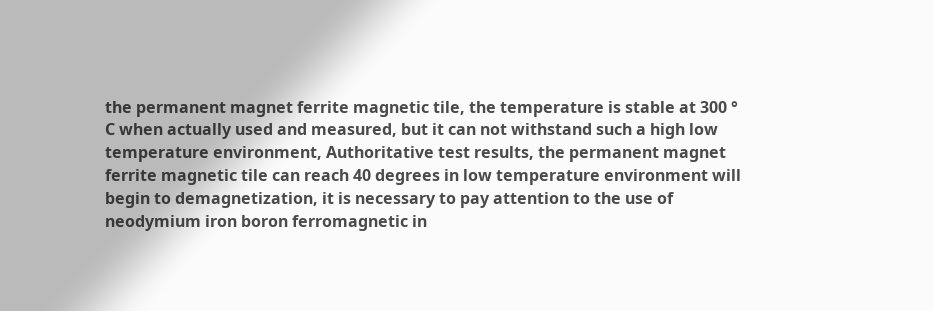the permanent magnet ferrite magnetic tile, the temperature is stable at 300 ° C when actually used and measured, but it can not withstand such a high low temperature environment, Authoritative test results, the permanent magnet ferrite magnetic tile can reach 40 degrees in low temperature environment will begin to demagnetization, it is necessary to pay attention to the use of neodymium iron boron ferromagnetic in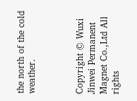the north of the cold weather.



Copyright © Wuxi Jinwei Permanent Magnet Co.,Ltd All rights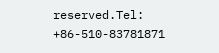reserved.Tel: +86-510-83781871